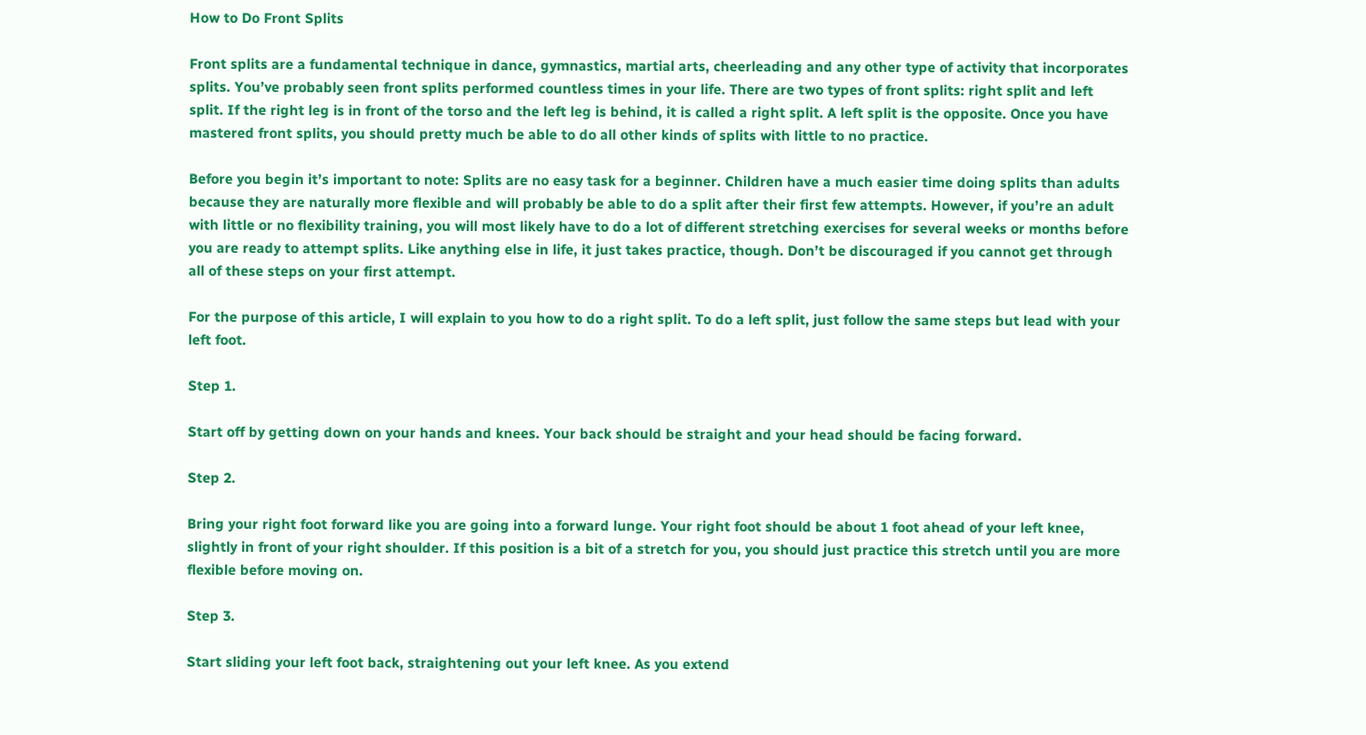How to Do Front Splits

Front splits are a fundamental technique in dance, gymnastics, martial arts, cheerleading and any other type of activity that incorporates splits. You’ve probably seen front splits performed countless times in your life. There are two types of front splits: right split and left split. If the right leg is in front of the torso and the left leg is behind, it is called a right split. A left split is the opposite. Once you have mastered front splits, you should pretty much be able to do all other kinds of splits with little to no practice.

Before you begin it’s important to note: Splits are no easy task for a beginner. Children have a much easier time doing splits than adults because they are naturally more flexible and will probably be able to do a split after their first few attempts. However, if you’re an adult with little or no flexibility training, you will most likely have to do a lot of different stretching exercises for several weeks or months before you are ready to attempt splits. Like anything else in life, it just takes practice, though. Don’t be discouraged if you cannot get through all of these steps on your first attempt.

For the purpose of this article, I will explain to you how to do a right split. To do a left split, just follow the same steps but lead with your left foot.

Step 1.

Start off by getting down on your hands and knees. Your back should be straight and your head should be facing forward.

Step 2.

Bring your right foot forward like you are going into a forward lunge. Your right foot should be about 1 foot ahead of your left knee, slightly in front of your right shoulder. If this position is a bit of a stretch for you, you should just practice this stretch until you are more flexible before moving on.

Step 3.

Start sliding your left foot back, straightening out your left knee. As you extend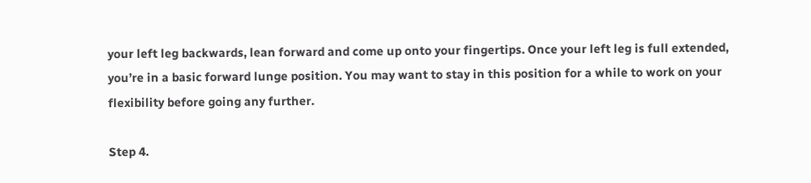your left leg backwards, lean forward and come up onto your fingertips. Once your left leg is full extended, you’re in a basic forward lunge position. You may want to stay in this position for a while to work on your flexibility before going any further.

Step 4.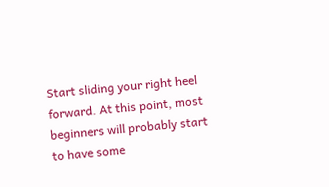Start sliding your right heel forward. At this point, most beginners will probably start to have some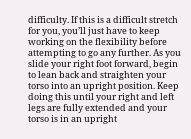difficulty. If this is a difficult stretch for you, you’ll just have to keep working on the flexibility before attempting to go any further. As you slide your right foot forward, begin to lean back and straighten your torso into an upright position. Keep doing this until your right and left legs are fully extended and your torso is in an upright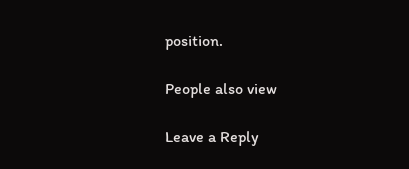position.

People also view

Leave a Reply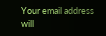Your email address will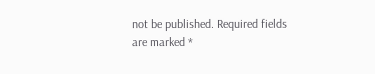not be published. Required fields are marked *